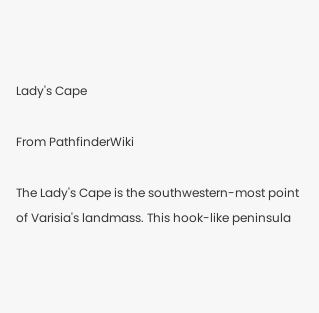Lady's Cape

From PathfinderWiki

The Lady's Cape is the southwestern-most point of Varisia's landmass. This hook-like peninsula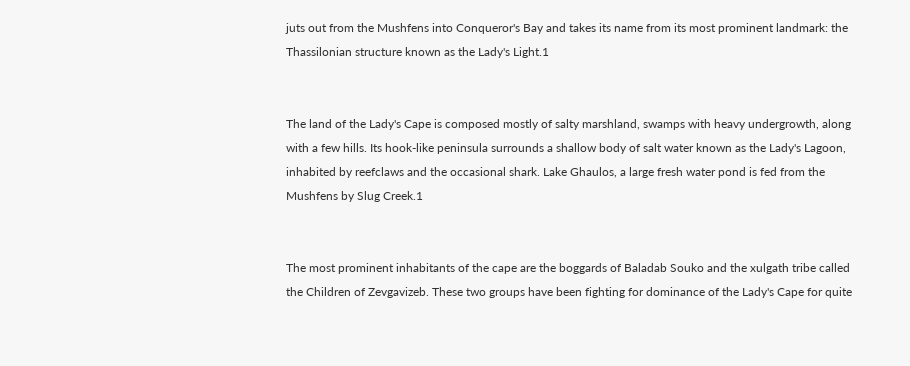juts out from the Mushfens into Conqueror's Bay and takes its name from its most prominent landmark: the Thassilonian structure known as the Lady's Light.1


The land of the Lady's Cape is composed mostly of salty marshland, swamps with heavy undergrowth, along with a few hills. Its hook-like peninsula surrounds a shallow body of salt water known as the Lady's Lagoon, inhabited by reefclaws and the occasional shark. Lake Ghaulos, a large fresh water pond is fed from the Mushfens by Slug Creek.1


The most prominent inhabitants of the cape are the boggards of Baladab Souko and the xulgath tribe called the Children of Zevgavizeb. These two groups have been fighting for dominance of the Lady's Cape for quite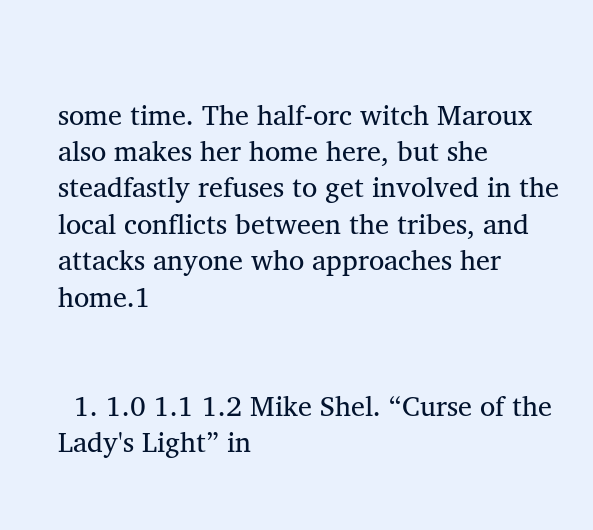some time. The half-orc witch Maroux also makes her home here, but she steadfastly refuses to get involved in the local conflicts between the tribes, and attacks anyone who approaches her home.1


  1. 1.0 1.1 1.2 Mike Shel. “Curse of the Lady's Light” in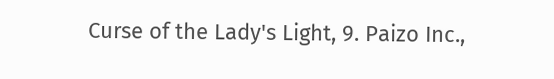Curse of the Lady's Light, 9. Paizo Inc.,